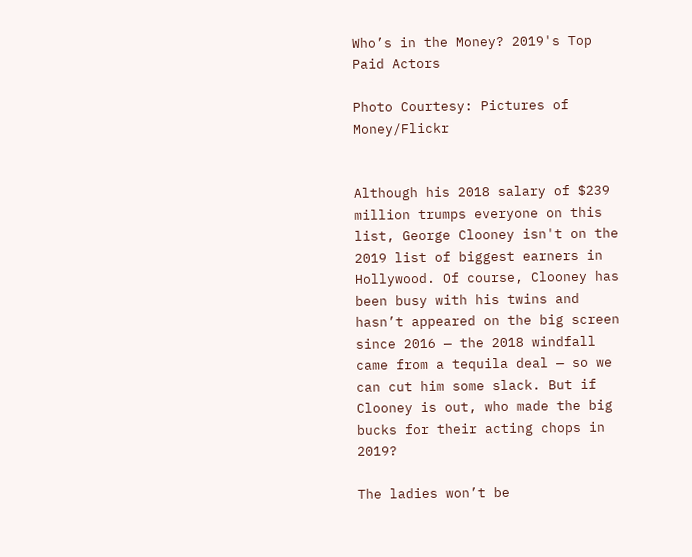Who’s in the Money? 2019's Top Paid Actors

Photo Courtesy: Pictures of Money/Flickr


Although his 2018 salary of $239 million trumps everyone on this list, George Clooney isn't on the 2019 list of biggest earners in Hollywood. Of course, Clooney has been busy with his twins and hasn’t appeared on the big screen since 2016 — the 2018 windfall came from a tequila deal — so we can cut him some slack. But if Clooney is out, who made the big bucks for their acting chops in 2019?

The ladies won’t be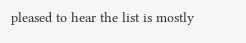pleased to hear the list is mostly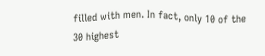filled with men. In fact, only 10 of the 30 highest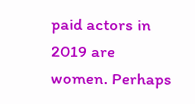paid actors in 2019 are women. Perhaps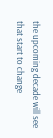the upcoming decade will see that start to change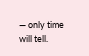— only time will tell.